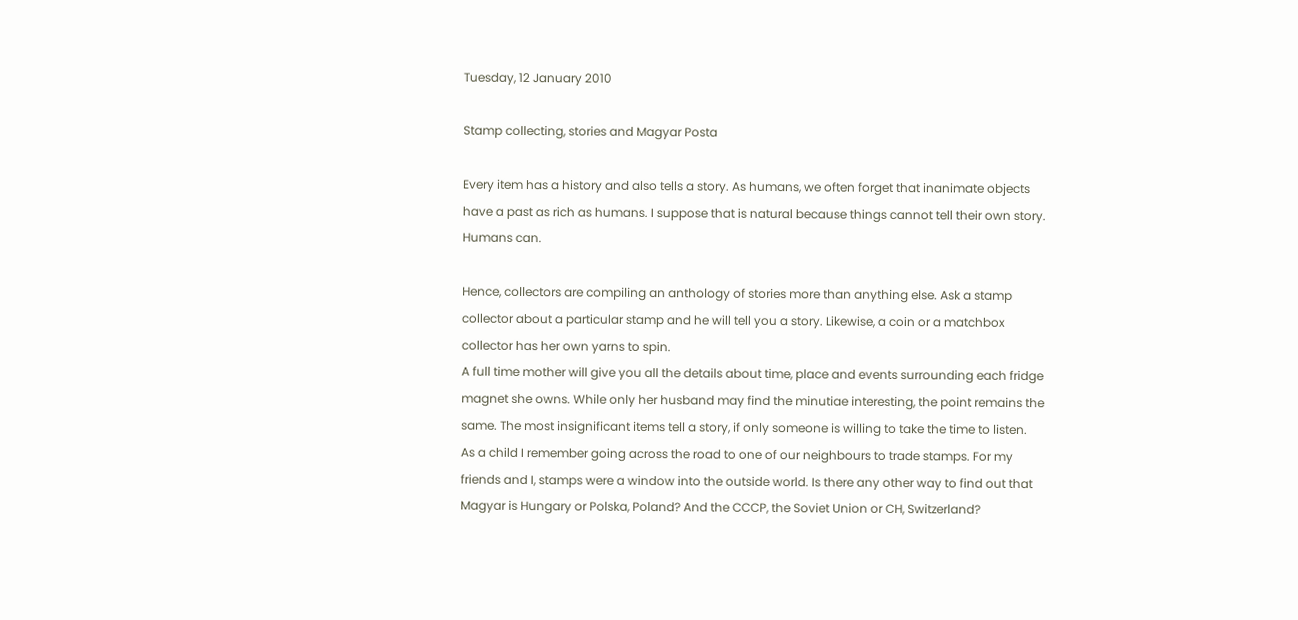Tuesday, 12 January 2010

Stamp collecting, stories and Magyar Posta

Every item has a history and also tells a story. As humans, we often forget that inanimate objects have a past as rich as humans. I suppose that is natural because things cannot tell their own story. Humans can.

Hence, collectors are compiling an anthology of stories more than anything else. Ask a stamp collector about a particular stamp and he will tell you a story. Likewise, a coin or a matchbox collector has her own yarns to spin.
A full time mother will give you all the details about time, place and events surrounding each fridge magnet she owns. While only her husband may find the minutiae interesting, the point remains the same. The most insignificant items tell a story, if only someone is willing to take the time to listen.
As a child I remember going across the road to one of our neighbours to trade stamps. For my friends and I, stamps were a window into the outside world. Is there any other way to find out that Magyar is Hungary or Polska, Poland? And the CCCP, the Soviet Union or CH, Switzerland?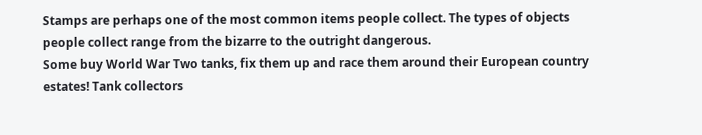Stamps are perhaps one of the most common items people collect. The types of objects people collect range from the bizarre to the outright dangerous.
Some buy World War Two tanks, fix them up and race them around their European country estates! Tank collectors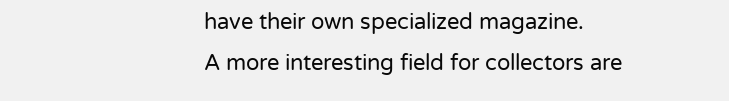have their own specialized magazine.
A more interesting field for collectors are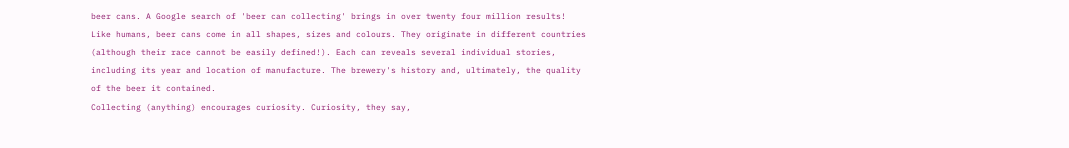beer cans. A Google search of 'beer can collecting' brings in over twenty four million results!
Like humans, beer cans come in all shapes, sizes and colours. They originate in different countries (although their race cannot be easily defined!). Each can reveals several individual stories, including its year and location of manufacture. The brewery's history and, ultimately, the quality of the beer it contained.
Collecting (anything) encourages curiosity. Curiosity, they say,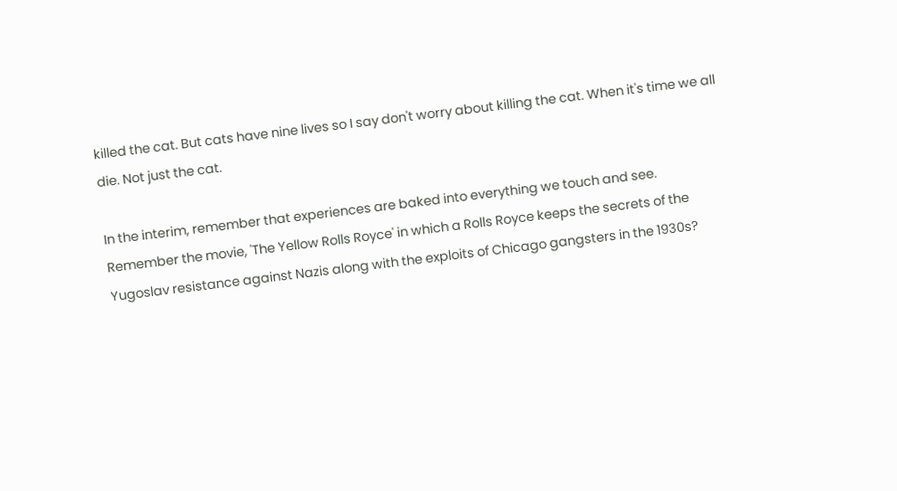killed the cat. But cats have nine lives so I say don't worry about killing the cat. When it's time we all die. Not just the cat.

In the interim, remember that experiences are baked into everything we touch and see. Remember the movie, 'The Yellow Rolls Royce' in which a Rolls Royce keeps the secrets of the Yugoslav resistance against Nazis along with the exploits of Chicago gangsters in the 1930s?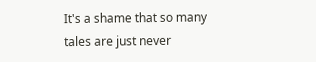It's a shame that so many tales are just never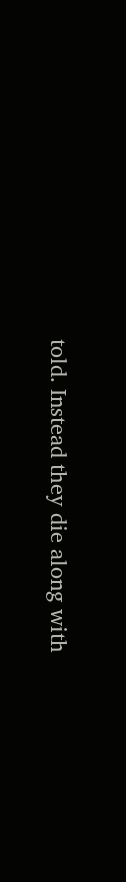told. Instead they die along with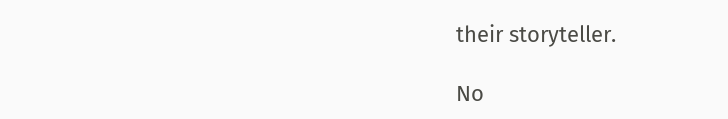their storyteller.

No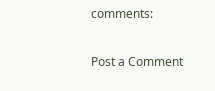comments:

Post a Comment